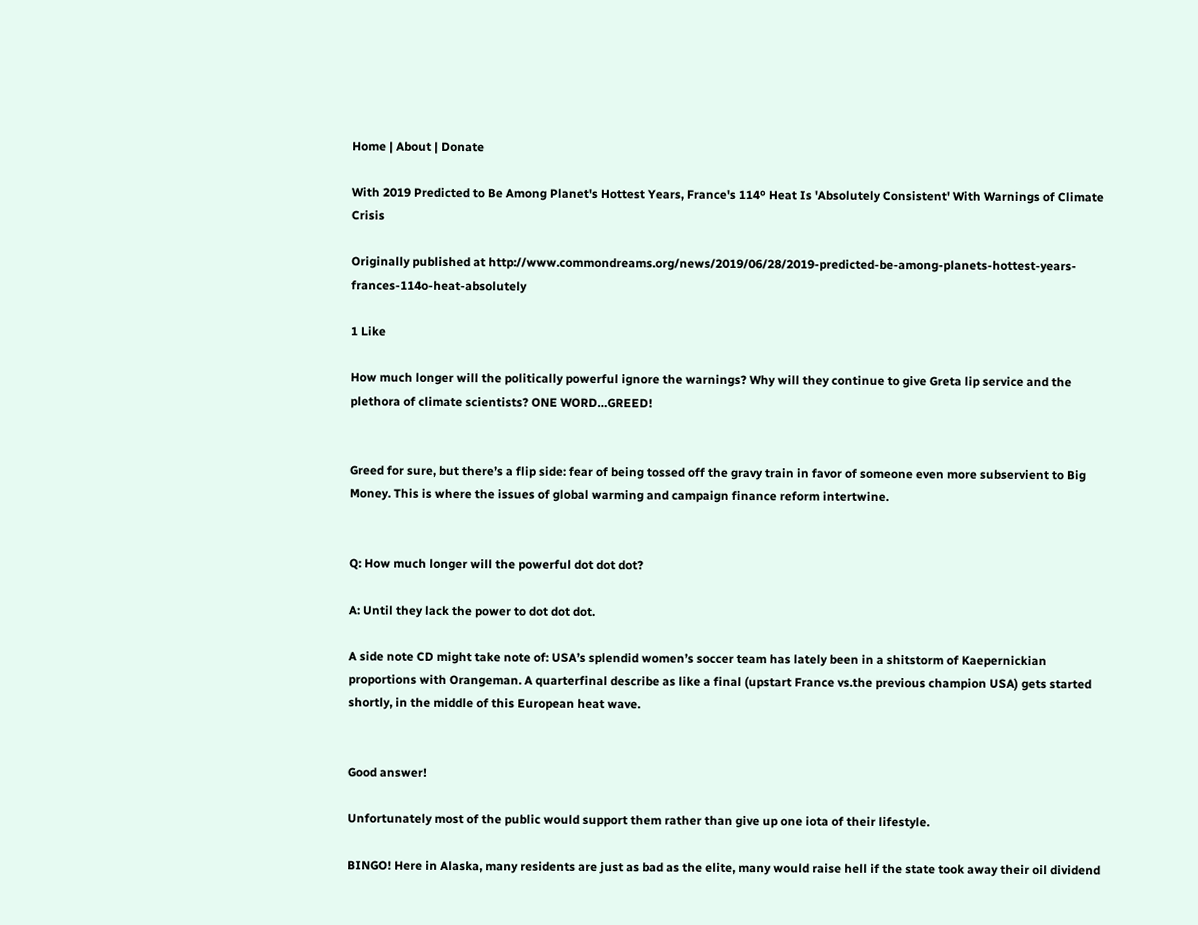Home | About | Donate

With 2019 Predicted to Be Among Planet's Hottest Years, France's 114º Heat Is 'Absolutely Consistent' With Warnings of Climate Crisis

Originally published at http://www.commondreams.org/news/2019/06/28/2019-predicted-be-among-planets-hottest-years-frances-114o-heat-absolutely

1 Like

How much longer will the politically powerful ignore the warnings? Why will they continue to give Greta lip service and the plethora of climate scientists? ONE WORD…GREED!


Greed for sure, but there’s a flip side: fear of being tossed off the gravy train in favor of someone even more subservient to Big Money. This is where the issues of global warming and campaign finance reform intertwine.


Q: How much longer will the powerful dot dot dot?

A: Until they lack the power to dot dot dot.

A side note CD might take note of: USA’s splendid women’s soccer team has lately been in a shitstorm of Kaepernickian proportions with Orangeman. A quarterfinal describe as like a final (upstart France vs.the previous champion USA) gets started shortly, in the middle of this European heat wave.


Good answer!

Unfortunately most of the public would support them rather than give up one iota of their lifestyle.

BINGO! Here in Alaska, many residents are just as bad as the elite, many would raise hell if the state took away their oil dividend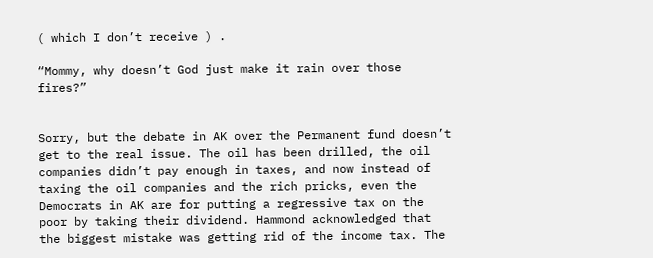( which I don’t receive ) .

“Mommy, why doesn’t God just make it rain over those fires?”


Sorry, but the debate in AK over the Permanent fund doesn’t get to the real issue. The oil has been drilled, the oil companies didn’t pay enough in taxes, and now instead of taxing the oil companies and the rich pricks, even the Democrats in AK are for putting a regressive tax on the poor by taking their dividend. Hammond acknowledged that the biggest mistake was getting rid of the income tax. The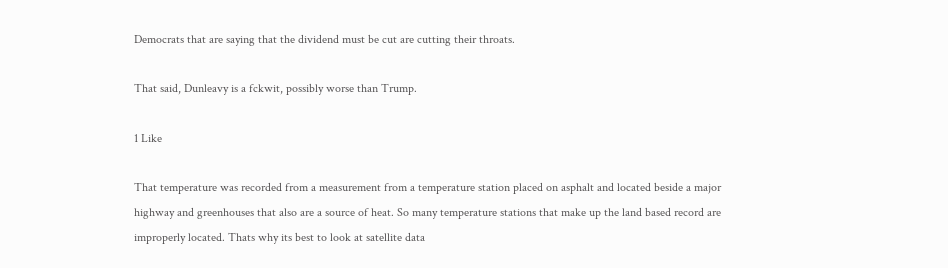Democrats that are saying that the dividend must be cut are cutting their throats.

That said, Dunleavy is a fckwit, possibly worse than Trump.

1 Like

That temperature was recorded from a measurement from a temperature station placed on asphalt and located beside a major highway and greenhouses that also are a source of heat. So many temperature stations that make up the land based record are improperly located. Thats why its best to look at satellite data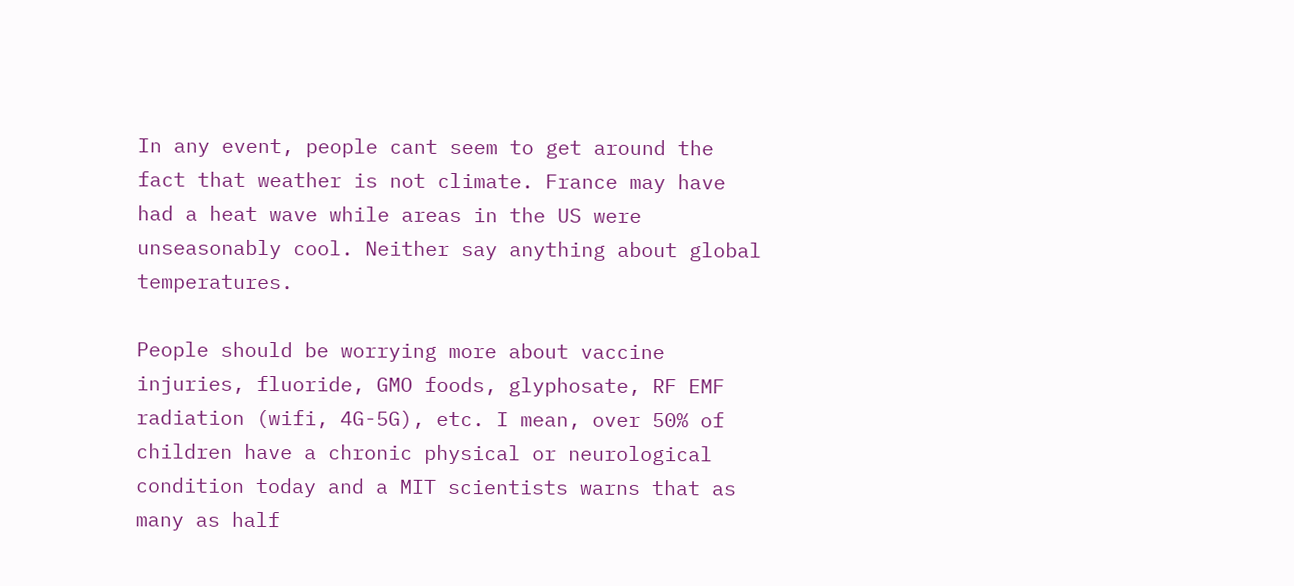In any event, people cant seem to get around the fact that weather is not climate. France may have had a heat wave while areas in the US were unseasonably cool. Neither say anything about global temperatures.

People should be worrying more about vaccine injuries, fluoride, GMO foods, glyphosate, RF EMF radiation (wifi, 4G-5G), etc. I mean, over 50% of children have a chronic physical or neurological condition today and a MIT scientists warns that as many as half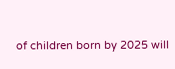of children born by 2025 will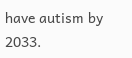have autism by 2033.